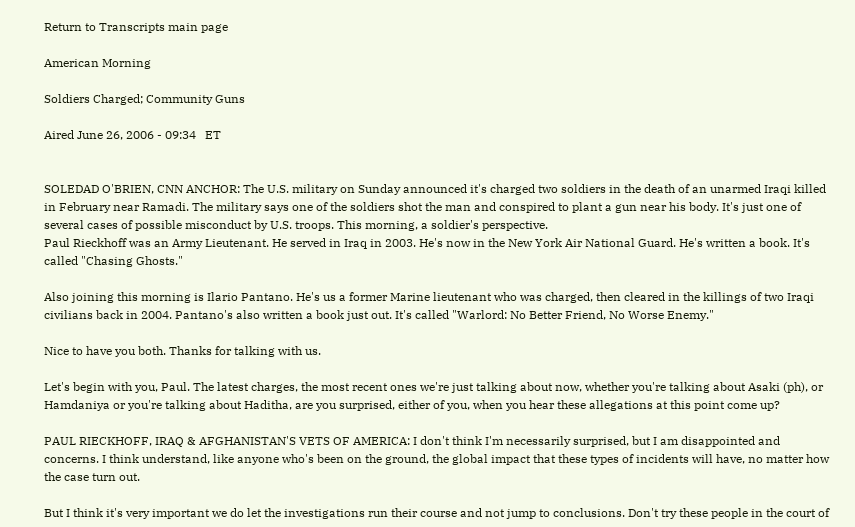Return to Transcripts main page

American Morning

Soldiers Charged; Community Guns

Aired June 26, 2006 - 09:34   ET


SOLEDAD O'BRIEN, CNN ANCHOR: The U.S. military on Sunday announced it's charged two soldiers in the death of an unarmed Iraqi killed in February near Ramadi. The military says one of the soldiers shot the man and conspired to plant a gun near his body. It's just one of several cases of possible misconduct by U.S. troops. This morning, a soldier's perspective.
Paul Rieckhoff was an Army Lieutenant. He served in Iraq in 2003. He's now in the New York Air National Guard. He's written a book. It's called "Chasing Ghosts."

Also joining this morning is Ilario Pantano. He's us a former Marine lieutenant who was charged, then cleared in the killings of two Iraqi civilians back in 2004. Pantano's also written a book just out. It's called "Warlord: No Better Friend, No Worse Enemy."

Nice to have you both. Thanks for talking with us.

Let's begin with you, Paul. The latest charges, the most recent ones we're just talking about now, whether you're talking about Asaki (ph), or Hamdaniya or you're talking about Haditha, are you surprised, either of you, when you hear these allegations at this point come up?

PAUL RIECKHOFF, IRAQ & AFGHANISTAN'S VETS OF AMERICA: I don't think I'm necessarily surprised, but I am disappointed and concerns. I think understand, like anyone who's been on the ground, the global impact that these types of incidents will have, no matter how the case turn out.

But I think it's very important we do let the investigations run their course and not jump to conclusions. Don't try these people in the court of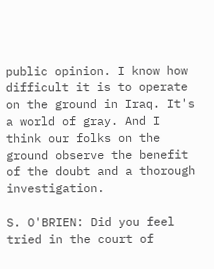public opinion. I know how difficult it is to operate on the ground in Iraq. It's a world of gray. And I think our folks on the ground observe the benefit of the doubt and a thorough investigation.

S. O'BRIEN: Did you feel tried in the court of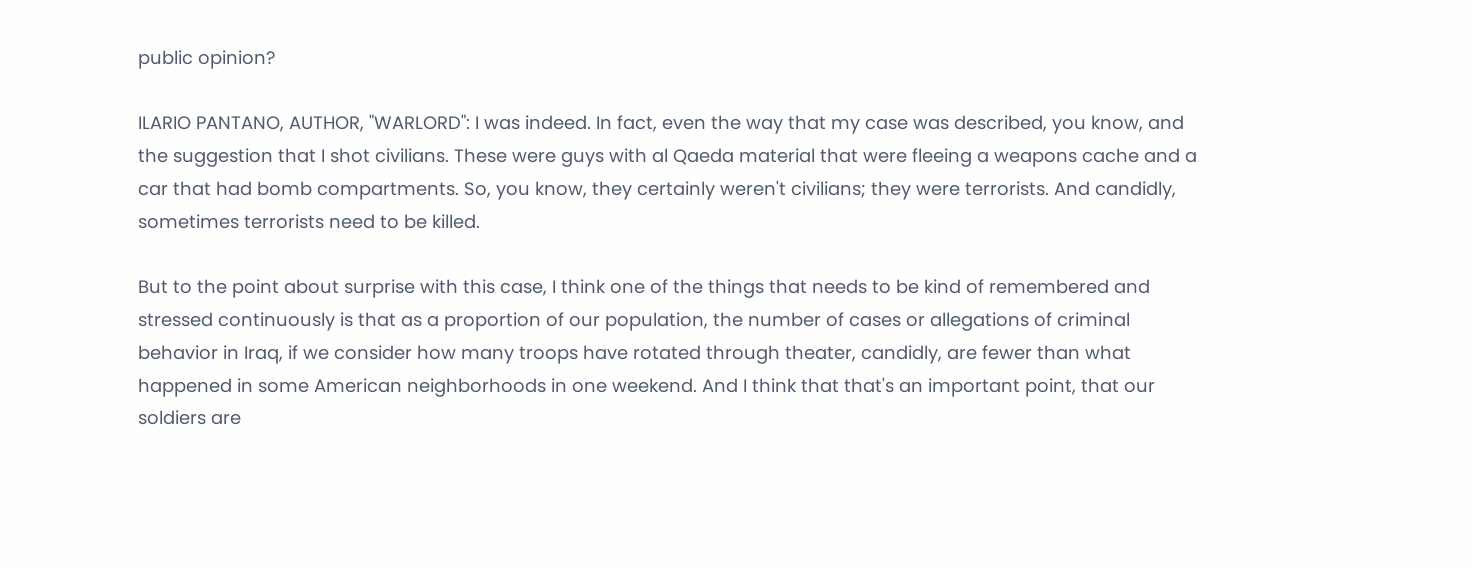public opinion?

ILARIO PANTANO, AUTHOR, "WARLORD": I was indeed. In fact, even the way that my case was described, you know, and the suggestion that I shot civilians. These were guys with al Qaeda material that were fleeing a weapons cache and a car that had bomb compartments. So, you know, they certainly weren't civilians; they were terrorists. And candidly, sometimes terrorists need to be killed.

But to the point about surprise with this case, I think one of the things that needs to be kind of remembered and stressed continuously is that as a proportion of our population, the number of cases or allegations of criminal behavior in Iraq, if we consider how many troops have rotated through theater, candidly, are fewer than what happened in some American neighborhoods in one weekend. And I think that that's an important point, that our soldiers are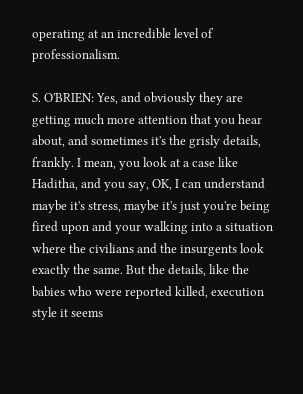operating at an incredible level of professionalism.

S. O'BRIEN: Yes, and obviously they are getting much more attention that you hear about, and sometimes it's the grisly details, frankly. I mean, you look at a case like Haditha, and you say, OK, I can understand maybe it's stress, maybe it's just you're being fired upon and your walking into a situation where the civilians and the insurgents look exactly the same. But the details, like the babies who were reported killed, execution style it seems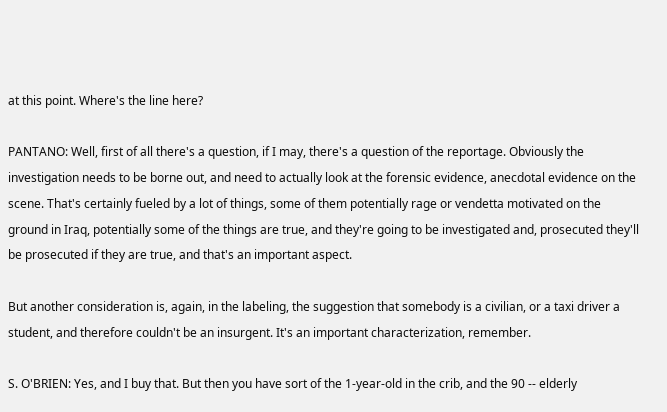at this point. Where's the line here?

PANTANO: Well, first of all there's a question, if I may, there's a question of the reportage. Obviously the investigation needs to be borne out, and need to actually look at the forensic evidence, anecdotal evidence on the scene. That's certainly fueled by a lot of things, some of them potentially rage or vendetta motivated on the ground in Iraq, potentially some of the things are true, and they're going to be investigated and, prosecuted they'll be prosecuted if they are true, and that's an important aspect.

But another consideration is, again, in the labeling, the suggestion that somebody is a civilian, or a taxi driver a student, and therefore couldn't be an insurgent. It's an important characterization, remember.

S. O'BRIEN: Yes, and I buy that. But then you have sort of the 1-year-old in the crib, and the 90 -- elderly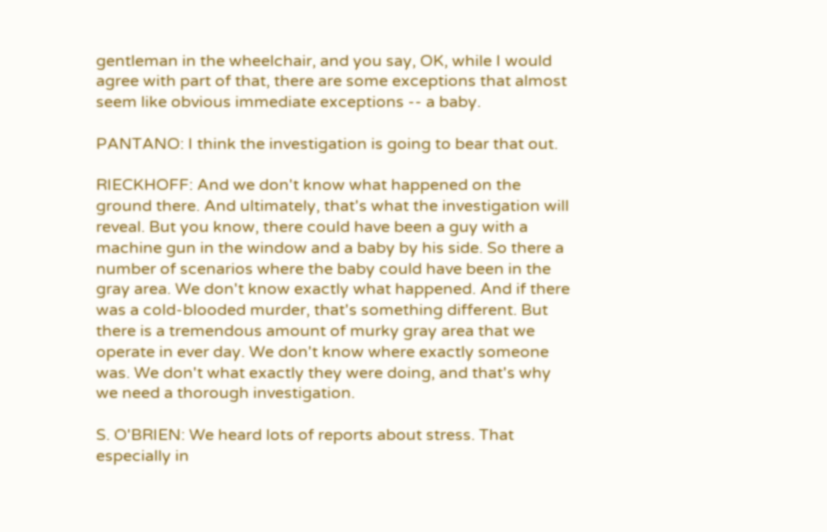gentleman in the wheelchair, and you say, OK, while I would agree with part of that, there are some exceptions that almost seem like obvious immediate exceptions -- a baby.

PANTANO: I think the investigation is going to bear that out.

RIECKHOFF: And we don't know what happened on the ground there. And ultimately, that's what the investigation will reveal. But you know, there could have been a guy with a machine gun in the window and a baby by his side. So there a number of scenarios where the baby could have been in the gray area. We don't know exactly what happened. And if there was a cold-blooded murder, that's something different. But there is a tremendous amount of murky gray area that we operate in ever day. We don't know where exactly someone was. We don't what exactly they were doing, and that's why we need a thorough investigation.

S. O'BRIEN: We heard lots of reports about stress. That especially in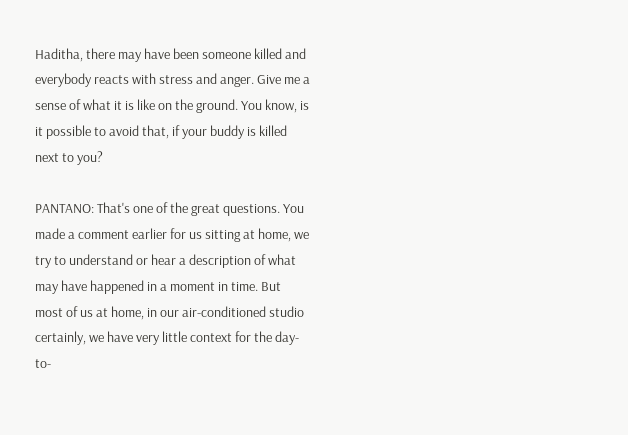Haditha, there may have been someone killed and everybody reacts with stress and anger. Give me a sense of what it is like on the ground. You know, is it possible to avoid that, if your buddy is killed next to you?

PANTANO: That's one of the great questions. You made a comment earlier for us sitting at home, we try to understand or hear a description of what may have happened in a moment in time. But most of us at home, in our air-conditioned studio certainly, we have very little context for the day-to-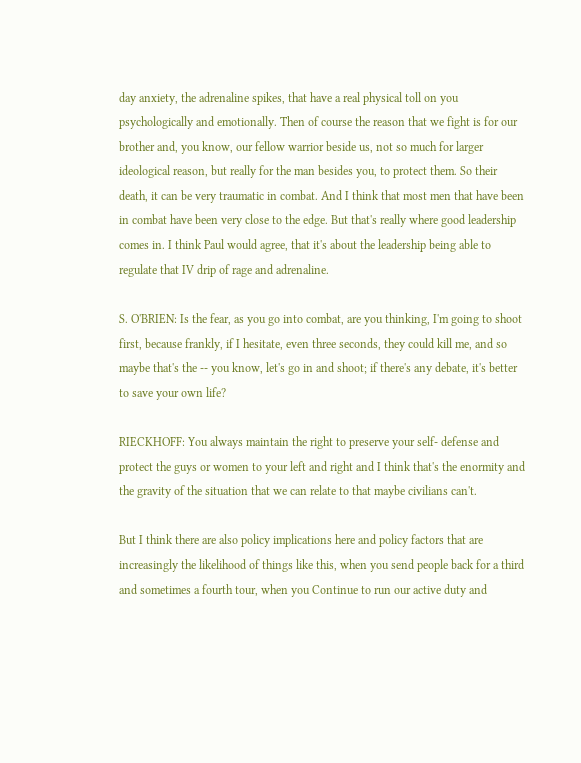day anxiety, the adrenaline spikes, that have a real physical toll on you psychologically and emotionally. Then of course the reason that we fight is for our brother and, you know, our fellow warrior beside us, not so much for larger ideological reason, but really for the man besides you, to protect them. So their death, it can be very traumatic in combat. And I think that most men that have been in combat have been very close to the edge. But that's really where good leadership comes in. I think Paul would agree, that it's about the leadership being able to regulate that IV drip of rage and adrenaline.

S. O'BRIEN: Is the fear, as you go into combat, are you thinking, I'm going to shoot first, because frankly, if I hesitate, even three seconds, they could kill me, and so maybe that's the -- you know, let's go in and shoot; if there's any debate, it's better to save your own life?

RIECKHOFF: You always maintain the right to preserve your self- defense and protect the guys or women to your left and right and I think that's the enormity and the gravity of the situation that we can relate to that maybe civilians can't.

But I think there are also policy implications here and policy factors that are increasingly the likelihood of things like this, when you send people back for a third and sometimes a fourth tour, when you Continue to run our active duty and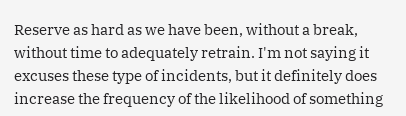Reserve as hard as we have been, without a break, without time to adequately retrain. I'm not saying it excuses these type of incidents, but it definitely does increase the frequency of the likelihood of something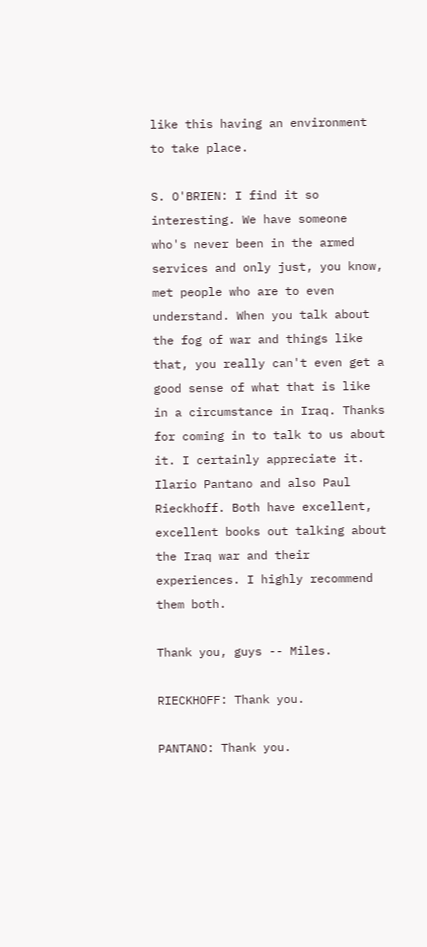like this having an environment to take place.

S. O'BRIEN: I find it so interesting. We have someone who's never been in the armed services and only just, you know, met people who are to even understand. When you talk about the fog of war and things like that, you really can't even get a good sense of what that is like in a circumstance in Iraq. Thanks for coming in to talk to us about it. I certainly appreciate it. Ilario Pantano and also Paul Rieckhoff. Both have excellent, excellent books out talking about the Iraq war and their experiences. I highly recommend them both.

Thank you, guys -- Miles.

RIECKHOFF: Thank you.

PANTANO: Thank you.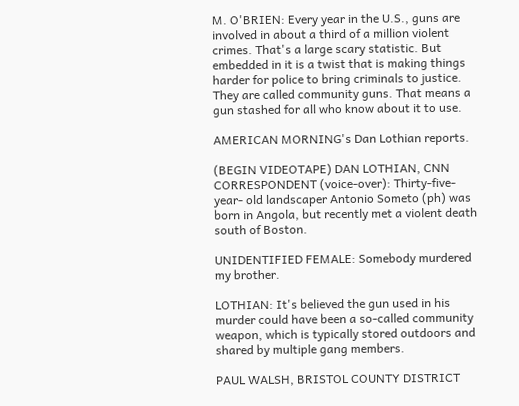M. O'BRIEN: Every year in the U.S., guns are involved in about a third of a million violent crimes. That's a large scary statistic. But embedded in it is a twist that is making things harder for police to bring criminals to justice. They are called community guns. That means a gun stashed for all who know about it to use.

AMERICAN MORNING's Dan Lothian reports.

(BEGIN VIDEOTAPE) DAN LOTHIAN, CNN CORRESPONDENT (voice-over): Thirty-five-year- old landscaper Antonio Someto (ph) was born in Angola, but recently met a violent death south of Boston.

UNIDENTIFIED FEMALE: Somebody murdered my brother.

LOTHIAN: It's believed the gun used in his murder could have been a so-called community weapon, which is typically stored outdoors and shared by multiple gang members.

PAUL WALSH, BRISTOL COUNTY DISTRICT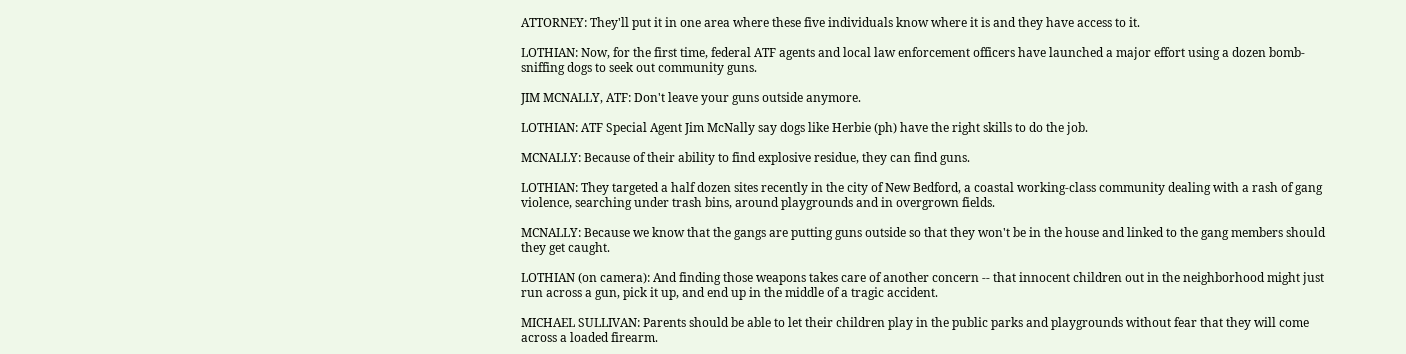ATTORNEY: They'll put it in one area where these five individuals know where it is and they have access to it.

LOTHIAN: Now, for the first time, federal ATF agents and local law enforcement officers have launched a major effort using a dozen bomb-sniffing dogs to seek out community guns.

JIM MCNALLY, ATF: Don't leave your guns outside anymore.

LOTHIAN: ATF Special Agent Jim McNally say dogs like Herbie (ph) have the right skills to do the job.

MCNALLY: Because of their ability to find explosive residue, they can find guns.

LOTHIAN: They targeted a half dozen sites recently in the city of New Bedford, a coastal working-class community dealing with a rash of gang violence, searching under trash bins, around playgrounds and in overgrown fields.

MCNALLY: Because we know that the gangs are putting guns outside so that they won't be in the house and linked to the gang members should they get caught.

LOTHIAN (on camera): And finding those weapons takes care of another concern -- that innocent children out in the neighborhood might just run across a gun, pick it up, and end up in the middle of a tragic accident.

MICHAEL SULLIVAN: Parents should be able to let their children play in the public parks and playgrounds without fear that they will come across a loaded firearm.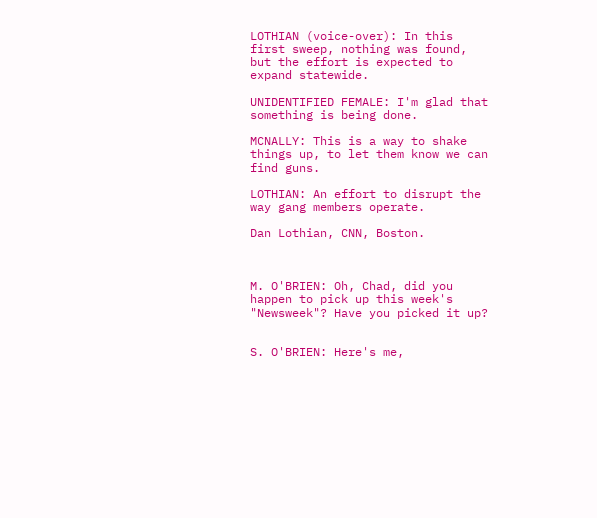LOTHIAN (voice-over): In this first sweep, nothing was found, but the effort is expected to expand statewide.

UNIDENTIFIED FEMALE: I'm glad that something is being done.

MCNALLY: This is a way to shake things up, to let them know we can find guns.

LOTHIAN: An effort to disrupt the way gang members operate.

Dan Lothian, CNN, Boston.



M. O'BRIEN: Oh, Chad, did you happen to pick up this week's "Newsweek"? Have you picked it up?


S. O'BRIEN: Here's me,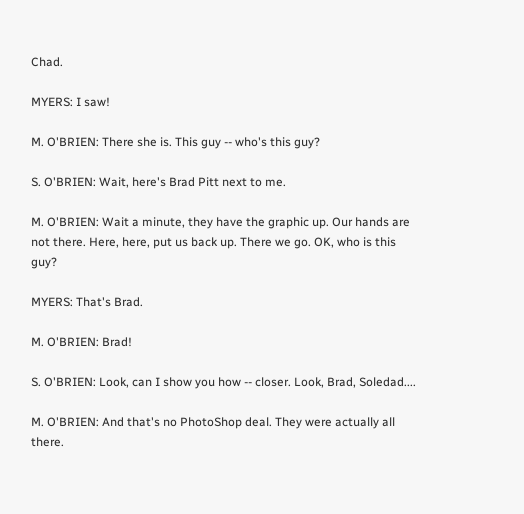Chad.

MYERS: I saw!

M. O'BRIEN: There she is. This guy -- who's this guy?

S. O'BRIEN: Wait, here's Brad Pitt next to me.

M. O'BRIEN: Wait a minute, they have the graphic up. Our hands are not there. Here, here, put us back up. There we go. OK, who is this guy?

MYERS: That's Brad.

M. O'BRIEN: Brad!

S. O'BRIEN: Look, can I show you how -- closer. Look, Brad, Soledad....

M. O'BRIEN: And that's no PhotoShop deal. They were actually all there.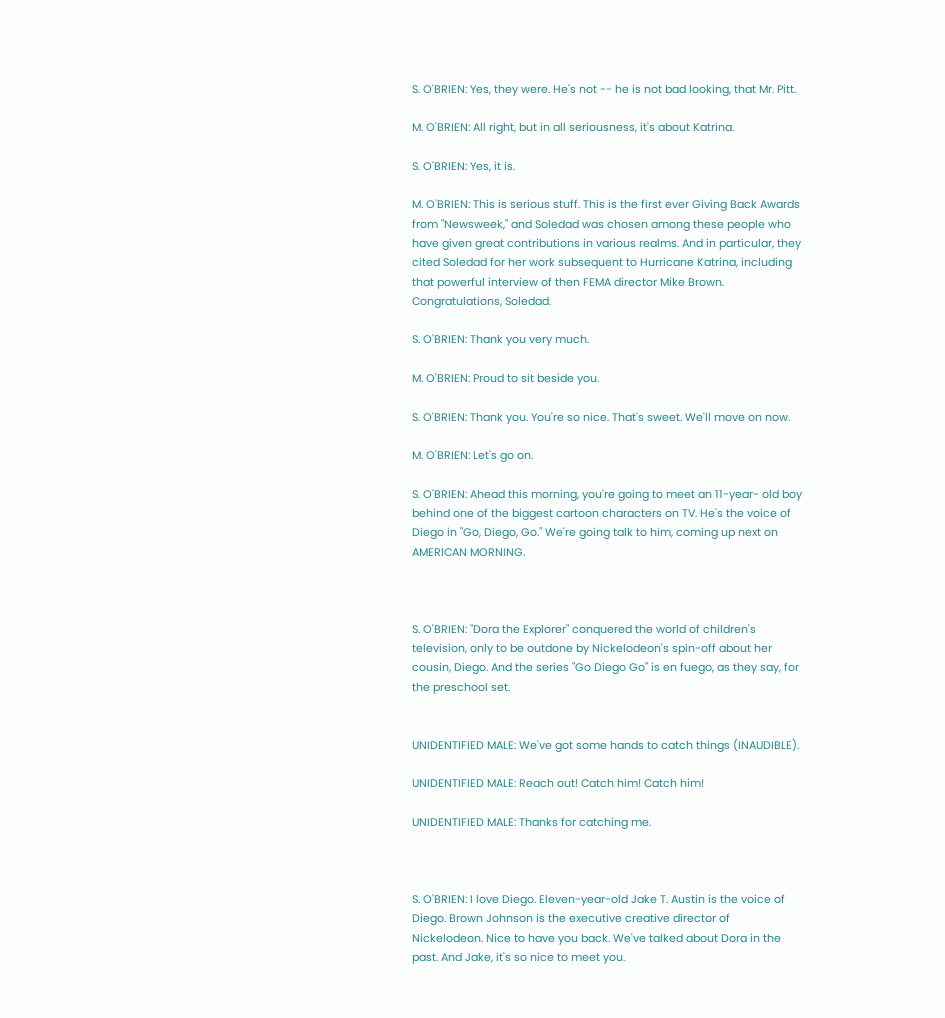S. O'BRIEN: Yes, they were. He's not -- he is not bad looking, that Mr. Pitt.

M. O'BRIEN: All right, but in all seriousness, it's about Katrina.

S. O'BRIEN: Yes, it is.

M. O'BRIEN: This is serious stuff. This is the first ever Giving Back Awards from "Newsweek," and Soledad was chosen among these people who have given great contributions in various realms. And in particular, they cited Soledad for her work subsequent to Hurricane Katrina, including that powerful interview of then FEMA director Mike Brown. Congratulations, Soledad.

S. O'BRIEN: Thank you very much.

M. O'BRIEN: Proud to sit beside you.

S. O'BRIEN: Thank you. You're so nice. That's sweet. We'll move on now.

M. O'BRIEN: Let's go on.

S. O'BRIEN: Ahead this morning, you're going to meet an 11-year- old boy behind one of the biggest cartoon characters on TV. He's the voice of Diego in "Go, Diego, Go." We're going talk to him, coming up next on AMERICAN MORNING.



S. O'BRIEN: "Dora the Explorer" conquered the world of children's television, only to be outdone by Nickelodeon's spin-off about her cousin, Diego. And the series "Go Diego Go" is en fuego, as they say, for the preschool set.


UNIDENTIFIED MALE: We've got some hands to catch things (INAUDIBLE).

UNIDENTIFIED MALE: Reach out! Catch him! Catch him!

UNIDENTIFIED MALE: Thanks for catching me.



S. O'BRIEN: I love Diego. Eleven-year-old Jake T. Austin is the voice of Diego. Brown Johnson is the executive creative director of Nickelodeon. Nice to have you back. We've talked about Dora in the past. And Jake, it's so nice to meet you.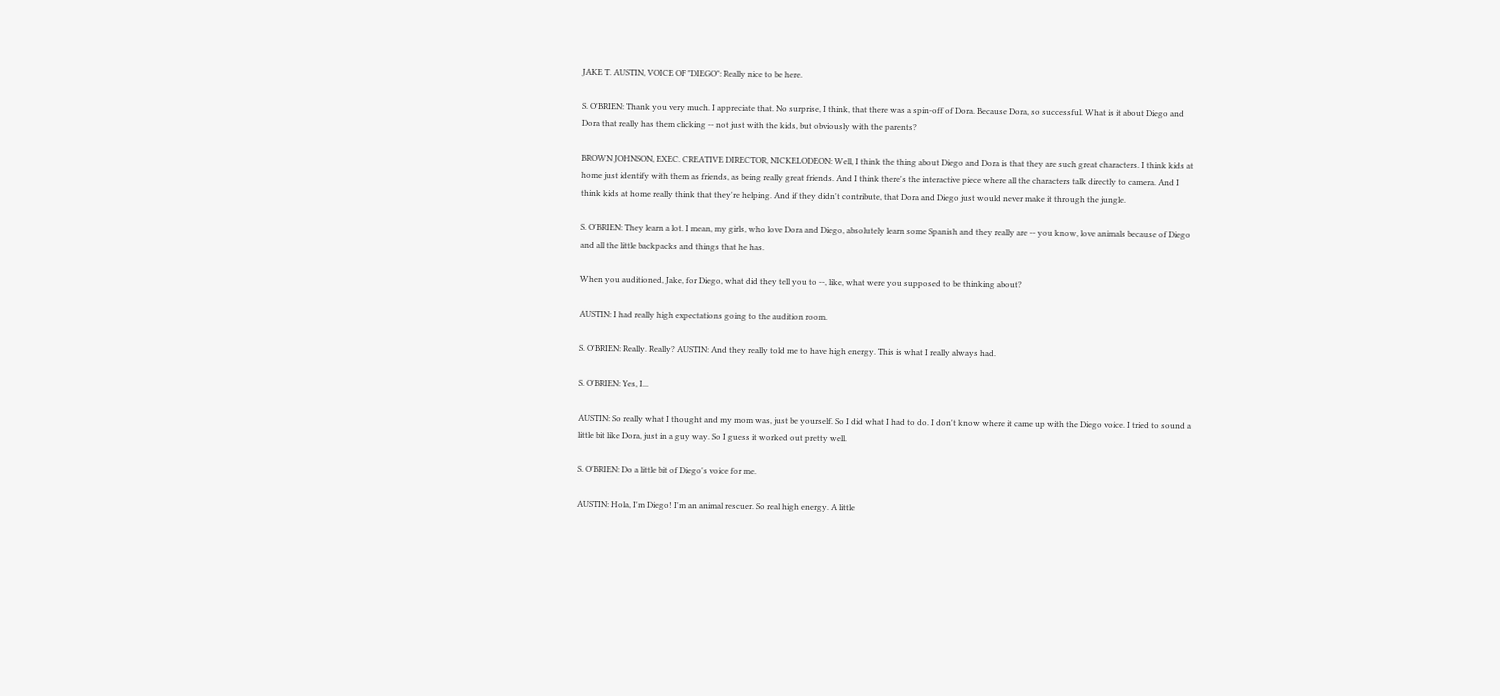JAKE T. AUSTIN, VOICE OF "DIEGO": Really nice to be here.

S. O'BRIEN: Thank you very much. I appreciate that. No surprise, I think, that there was a spin-off of Dora. Because Dora, so successful. What is it about Diego and Dora that really has them clicking -- not just with the kids, but obviously with the parents?

BROWN JOHNSON, EXEC. CREATIVE DIRECTOR, NICKELODEON: Well, I think the thing about Diego and Dora is that they are such great characters. I think kids at home just identify with them as friends, as being really great friends. And I think there's the interactive piece where all the characters talk directly to camera. And I think kids at home really think that they're helping. And if they didn't contribute, that Dora and Diego just would never make it through the jungle.

S. O'BRIEN: They learn a lot. I mean, my girls, who love Dora and Diego, absolutely learn some Spanish and they really are -- you know, love animals because of Diego and all the little backpacks and things that he has.

When you auditioned, Jake, for Diego, what did they tell you to --, like, what were you supposed to be thinking about?

AUSTIN: I had really high expectations going to the audition room.

S. O'BRIEN: Really. Really? AUSTIN: And they really told me to have high energy. This is what I really always had.

S. O'BRIEN: Yes, I...

AUSTIN: So really what I thought and my mom was, just be yourself. So I did what I had to do. I don't know where it came up with the Diego voice. I tried to sound a little bit like Dora, just in a guy way. So I guess it worked out pretty well.

S. O'BRIEN: Do a little bit of Diego's voice for me.

AUSTIN: Hola, I'm Diego! I'm an animal rescuer. So real high energy. A little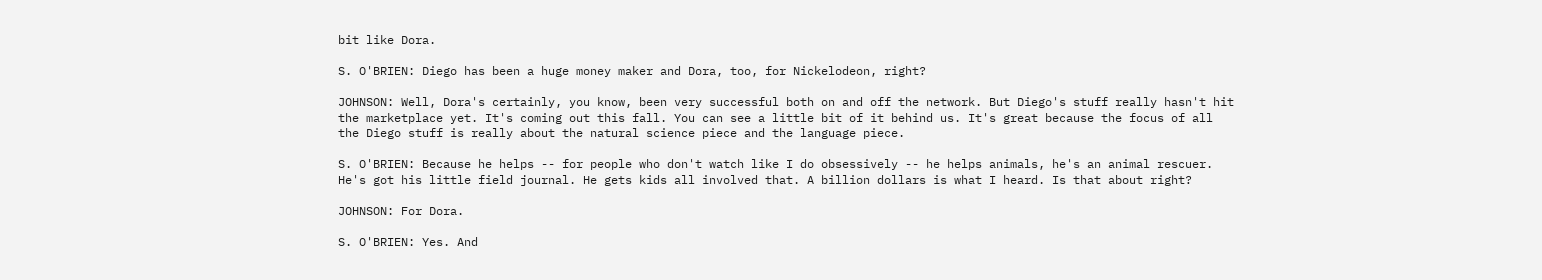bit like Dora.

S. O'BRIEN: Diego has been a huge money maker and Dora, too, for Nickelodeon, right?

JOHNSON: Well, Dora's certainly, you know, been very successful both on and off the network. But Diego's stuff really hasn't hit the marketplace yet. It's coming out this fall. You can see a little bit of it behind us. It's great because the focus of all the Diego stuff is really about the natural science piece and the language piece.

S. O'BRIEN: Because he helps -- for people who don't watch like I do obsessively -- he helps animals, he's an animal rescuer. He's got his little field journal. He gets kids all involved that. A billion dollars is what I heard. Is that about right?

JOHNSON: For Dora.

S. O'BRIEN: Yes. And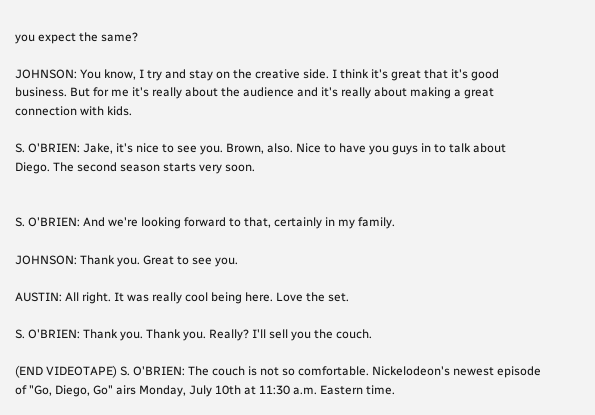you expect the same?

JOHNSON: You know, I try and stay on the creative side. I think it's great that it's good business. But for me it's really about the audience and it's really about making a great connection with kids.

S. O'BRIEN: Jake, it's nice to see you. Brown, also. Nice to have you guys in to talk about Diego. The second season starts very soon.


S. O'BRIEN: And we're looking forward to that, certainly in my family.

JOHNSON: Thank you. Great to see you.

AUSTIN: All right. It was really cool being here. Love the set.

S. O'BRIEN: Thank you. Thank you. Really? I'll sell you the couch.

(END VIDEOTAPE) S. O'BRIEN: The couch is not so comfortable. Nickelodeon's newest episode of "Go, Diego, Go" airs Monday, July 10th at 11:30 a.m. Eastern time.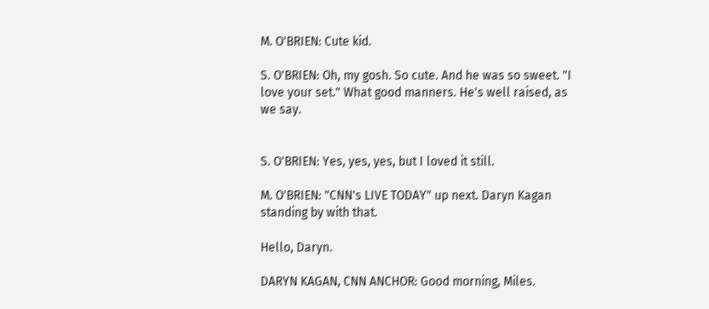M. O'BRIEN: Cute kid.

S. O'BRIEN: Oh, my gosh. So cute. And he was so sweet. "I love your set." What good manners. He's well raised, as we say.


S. O'BRIEN: Yes, yes, yes, but I loved it still.

M. O'BRIEN: "CNN's LIVE TODAY" up next. Daryn Kagan standing by with that.

Hello, Daryn.

DARYN KAGAN, CNN ANCHOR: Good morning, Miles.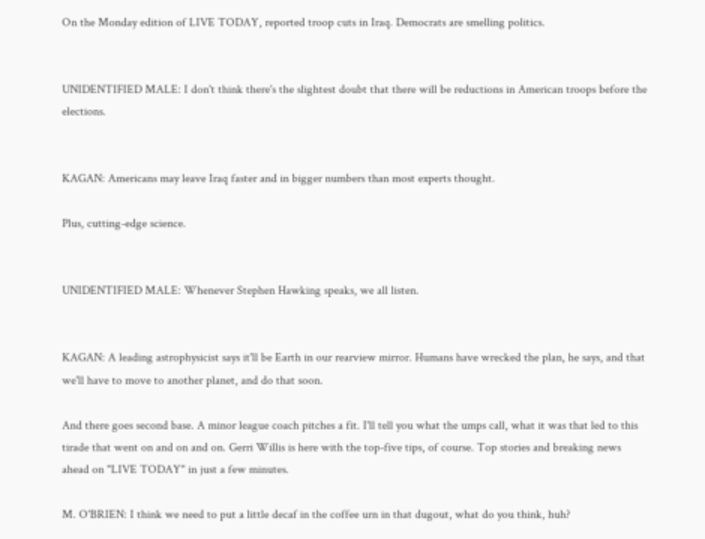On the Monday edition of LIVE TODAY, reported troop cuts in Iraq. Democrats are smelling politics.


UNIDENTIFIED MALE: I don't think there's the slightest doubt that there will be reductions in American troops before the elections.


KAGAN: Americans may leave Iraq faster and in bigger numbers than most experts thought.

Plus, cutting-edge science.


UNIDENTIFIED MALE: Whenever Stephen Hawking speaks, we all listen.


KAGAN: A leading astrophysicist says it'll be Earth in our rearview mirror. Humans have wrecked the plan, he says, and that we'll have to move to another planet, and do that soon.

And there goes second base. A minor league coach pitches a fit. I'll tell you what the umps call, what it was that led to this tirade that went on and on and on. Gerri Willis is here with the top-five tips, of course. Top stories and breaking news ahead on "LIVE TODAY" in just a few minutes.

M. O'BRIEN: I think we need to put a little decaf in the coffee urn in that dugout, what do you think, huh?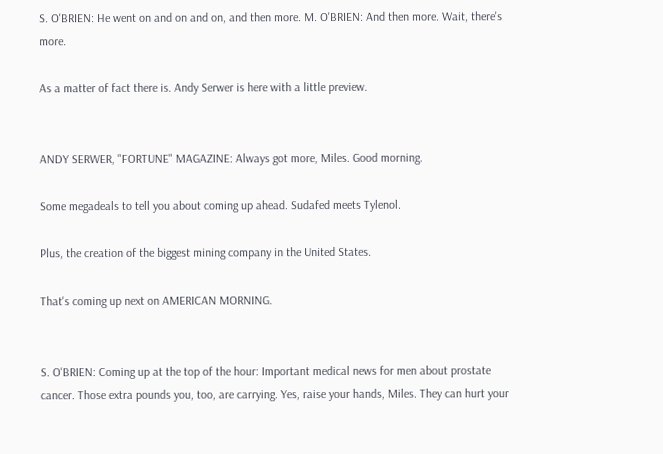S. O'BRIEN: He went on and on and on, and then more. M. O'BRIEN: And then more. Wait, there's more.

As a matter of fact there is. Andy Serwer is here with a little preview.


ANDY SERWER, "FORTUNE" MAGAZINE: Always got more, Miles. Good morning.

Some megadeals to tell you about coming up ahead. Sudafed meets Tylenol.

Plus, the creation of the biggest mining company in the United States.

That's coming up next on AMERICAN MORNING.


S. O'BRIEN: Coming up at the top of the hour: Important medical news for men about prostate cancer. Those extra pounds you, too, are carrying. Yes, raise your hands, Miles. They can hurt your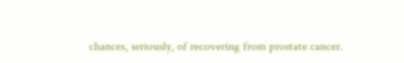chances, seriously, of recovering from prostate cancer.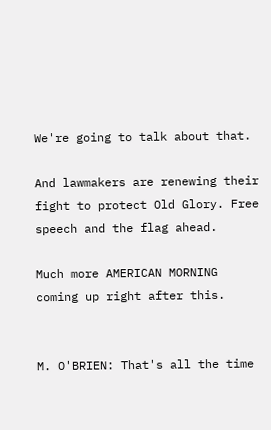We're going to talk about that.

And lawmakers are renewing their fight to protect Old Glory. Free speech and the flag ahead.

Much more AMERICAN MORNING coming up right after this.


M. O'BRIEN: That's all the time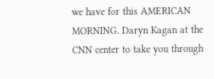we have for this AMERICAN MORNING. Daryn Kagan at the CNN center to take you through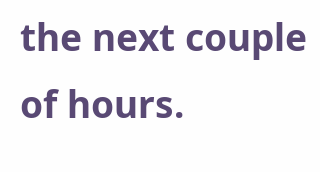the next couple of hours.